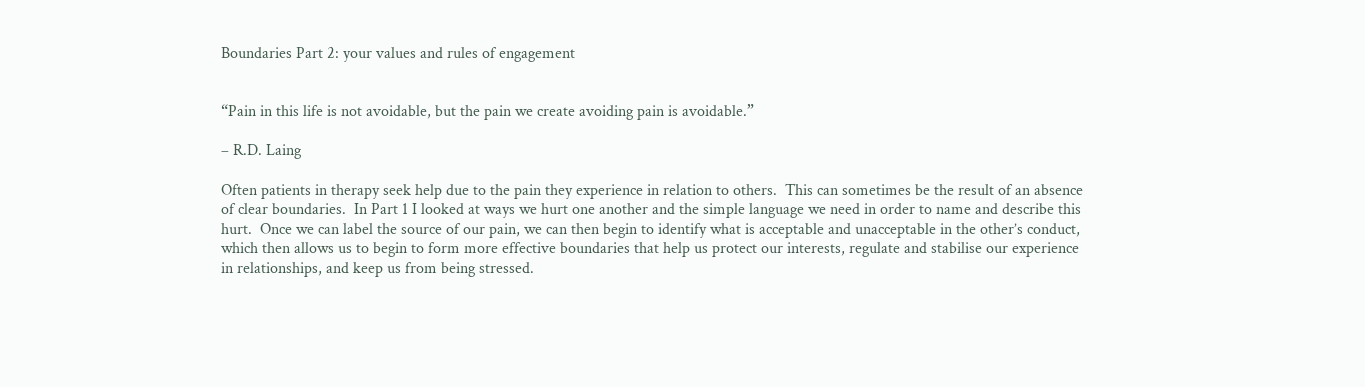Boundaries Part 2: your values and rules of engagement


“Pain in this life is not avoidable, but the pain we create avoiding pain is avoidable.”

– R.D. Laing

Often patients in therapy seek help due to the pain they experience in relation to others.  This can sometimes be the result of an absence of clear boundaries.  In Part 1 I looked at ways we hurt one another and the simple language we need in order to name and describe this hurt.  Once we can label the source of our pain, we can then begin to identify what is acceptable and unacceptable in the other’s conduct, which then allows us to begin to form more effective boundaries that help us protect our interests, regulate and stabilise our experience in relationships, and keep us from being stressed.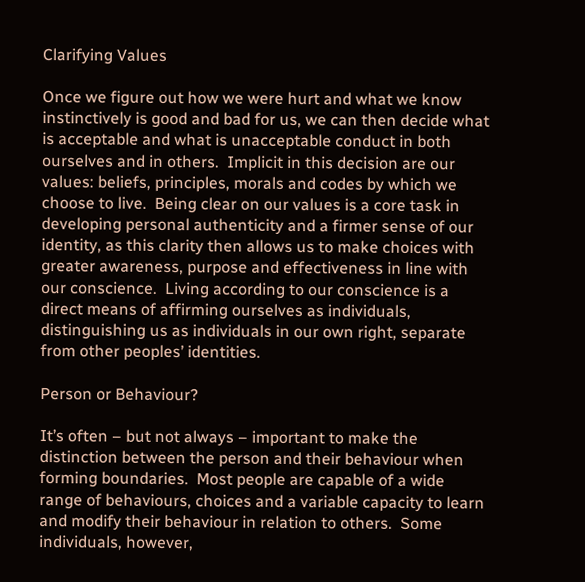Clarifying Values

Once we figure out how we were hurt and what we know instinctively is good and bad for us, we can then decide what is acceptable and what is unacceptable conduct in both ourselves and in others.  Implicit in this decision are our values: beliefs, principles, morals and codes by which we choose to live.  Being clear on our values is a core task in developing personal authenticity and a firmer sense of our identity, as this clarity then allows us to make choices with greater awareness, purpose and effectiveness in line with our conscience.  Living according to our conscience is a direct means of affirming ourselves as individuals, distinguishing us as individuals in our own right, separate from other peoples’ identities.

Person or Behaviour?

It’s often – but not always – important to make the distinction between the person and their behaviour when forming boundaries.  Most people are capable of a wide range of behaviours, choices and a variable capacity to learn and modify their behaviour in relation to others.  Some individuals, however,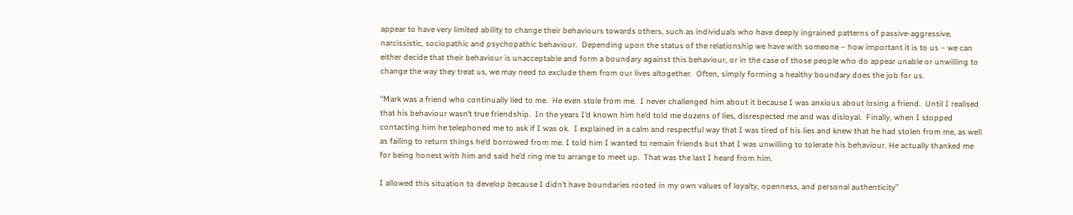appear to have very limited ability to change their behaviours towards others, such as individuals who have deeply ingrained patterns of passive-aggressive, narcissistic, sociopathic and psychopathic behaviour.  Depending upon the status of the relationship we have with someone – how important it is to us – we can either decide that their behaviour is unacceptable and form a boundary against this behaviour, or in the case of those people who do appear unable or unwilling to change the way they treat us, we may need to exclude them from our lives altogether.  Often, simply forming a healthy boundary does the job for us.

“Mark was a friend who continually lied to me.  He even stole from me.  I never challenged him about it because I was anxious about losing a friend.  Until I realised that his behaviour wasn’t true friendship.  In the years I’d known him he’d told me dozens of lies, disrespected me and was disloyal.  Finally, when I stopped contacting him he telephoned me to ask if I was ok.  I explained in a calm and respectful way that I was tired of his lies and knew that he had stolen from me, as well as failing to return things he’d borrowed from me. I told him I wanted to remain friends but that I was unwilling to tolerate his behaviour. He actually thanked me for being honest with him and said he’d ring me to arrange to meet up.  That was the last I heard from him.

I allowed this situation to develop because I didn’t have boundaries rooted in my own values of loyalty, openness, and personal authenticity”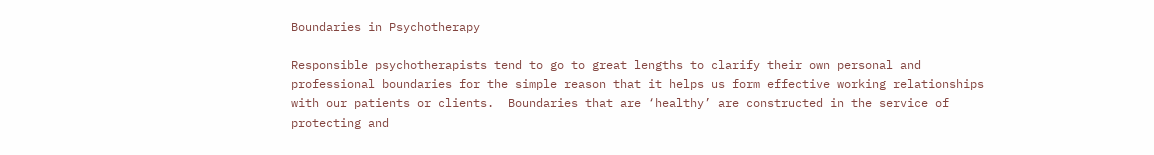Boundaries in Psychotherapy

Responsible psychotherapists tend to go to great lengths to clarify their own personal and professional boundaries for the simple reason that it helps us form effective working relationships with our patients or clients.  Boundaries that are ‘healthy’ are constructed in the service of protecting and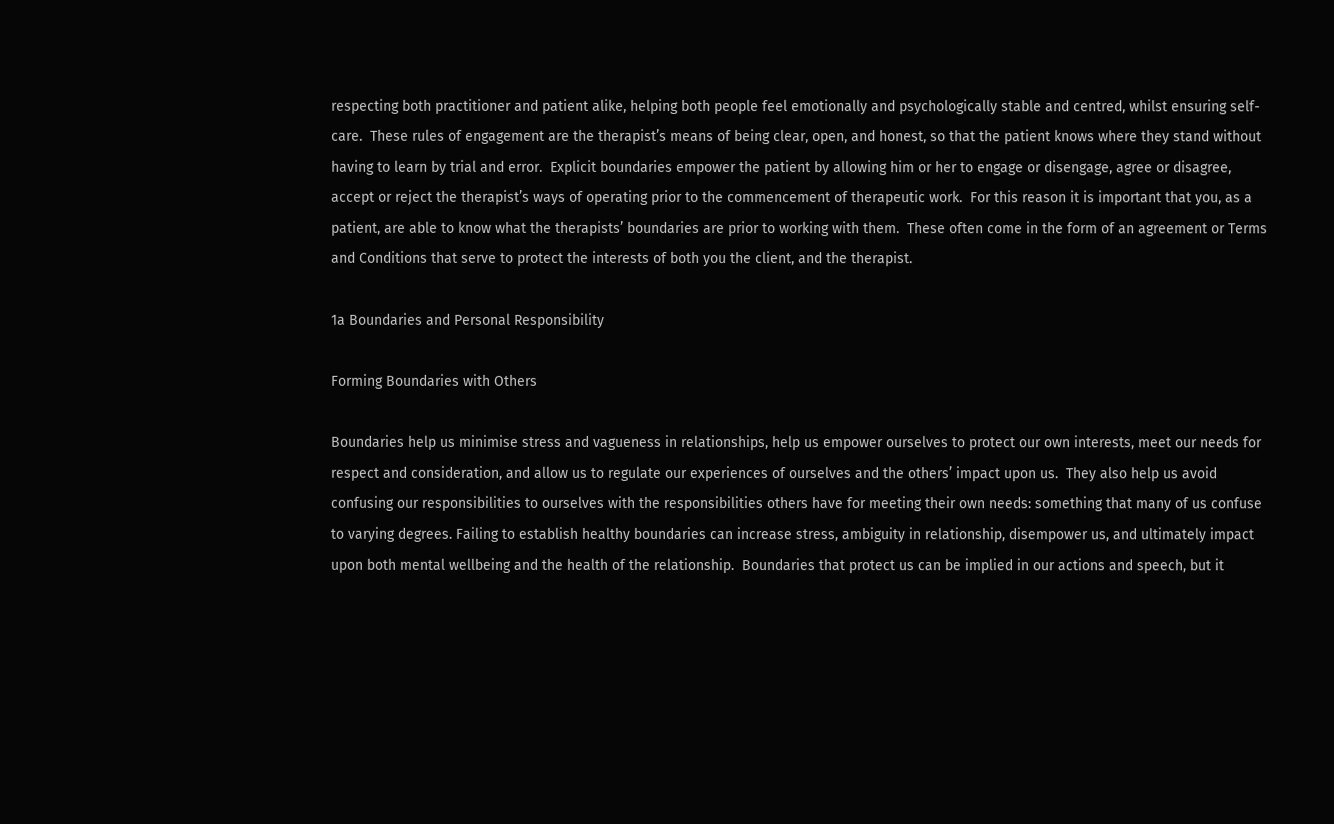respecting both practitioner and patient alike, helping both people feel emotionally and psychologically stable and centred, whilst ensuring self-care.  These rules of engagement are the therapist’s means of being clear, open, and honest, so that the patient knows where they stand without having to learn by trial and error.  Explicit boundaries empower the patient by allowing him or her to engage or disengage, agree or disagree, accept or reject the therapist’s ways of operating prior to the commencement of therapeutic work.  For this reason it is important that you, as a patient, are able to know what the therapists’ boundaries are prior to working with them.  These often come in the form of an agreement or Terms and Conditions that serve to protect the interests of both you the client, and the therapist.

1a Boundaries and Personal Responsibility

Forming Boundaries with Others

Boundaries help us minimise stress and vagueness in relationships, help us empower ourselves to protect our own interests, meet our needs for respect and consideration, and allow us to regulate our experiences of ourselves and the others’ impact upon us.  They also help us avoid confusing our responsibilities to ourselves with the responsibilities others have for meeting their own needs: something that many of us confuse to varying degrees. Failing to establish healthy boundaries can increase stress, ambiguity in relationship, disempower us, and ultimately impact upon both mental wellbeing and the health of the relationship.  Boundaries that protect us can be implied in our actions and speech, but it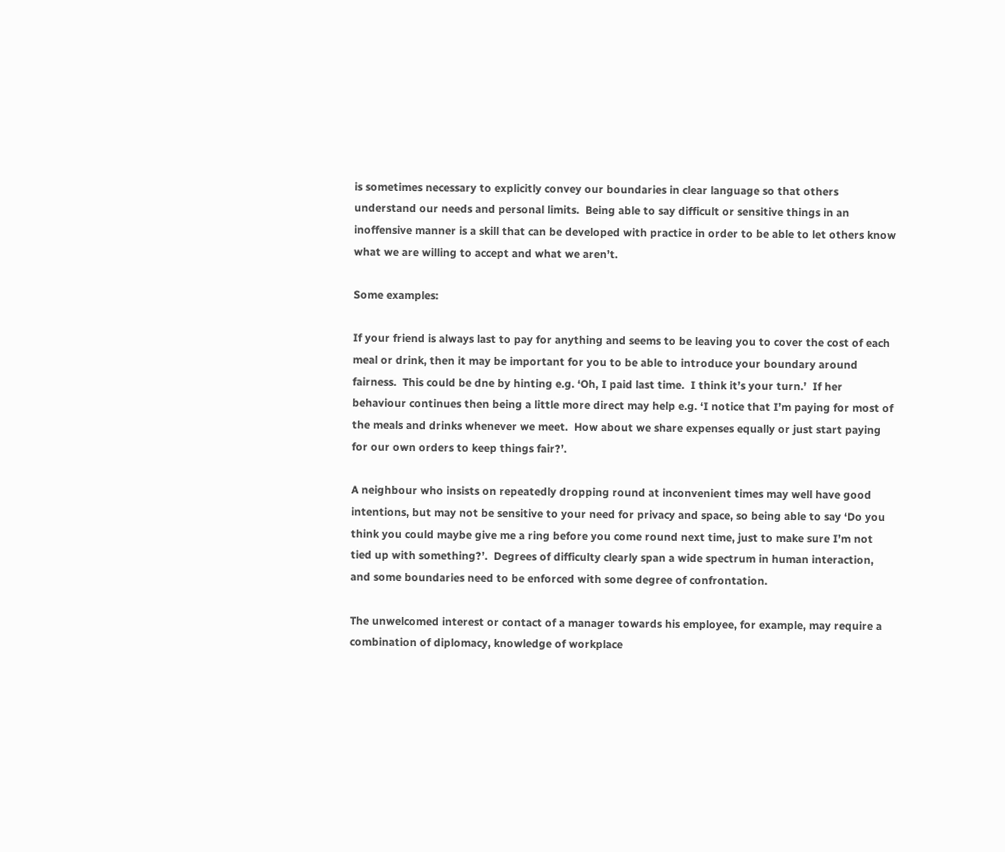is sometimes necessary to explicitly convey our boundaries in clear language so that others understand our needs and personal limits.  Being able to say difficult or sensitive things in an inoffensive manner is a skill that can be developed with practice in order to be able to let others know what we are willing to accept and what we aren’t.

Some examples:

If your friend is always last to pay for anything and seems to be leaving you to cover the cost of each meal or drink, then it may be important for you to be able to introduce your boundary around fairness.  This could be dne by hinting e.g. ‘Oh, I paid last time.  I think it’s your turn.’  If her behaviour continues then being a little more direct may help e.g. ‘I notice that I’m paying for most of the meals and drinks whenever we meet.  How about we share expenses equally or just start paying for our own orders to keep things fair?’.

A neighbour who insists on repeatedly dropping round at inconvenient times may well have good intentions, but may not be sensitive to your need for privacy and space, so being able to say ‘Do you think you could maybe give me a ring before you come round next time, just to make sure I’m not tied up with something?’.  Degrees of difficulty clearly span a wide spectrum in human interaction, and some boundaries need to be enforced with some degree of confrontation.

The unwelcomed interest or contact of a manager towards his employee, for example, may require a combination of diplomacy, knowledge of workplace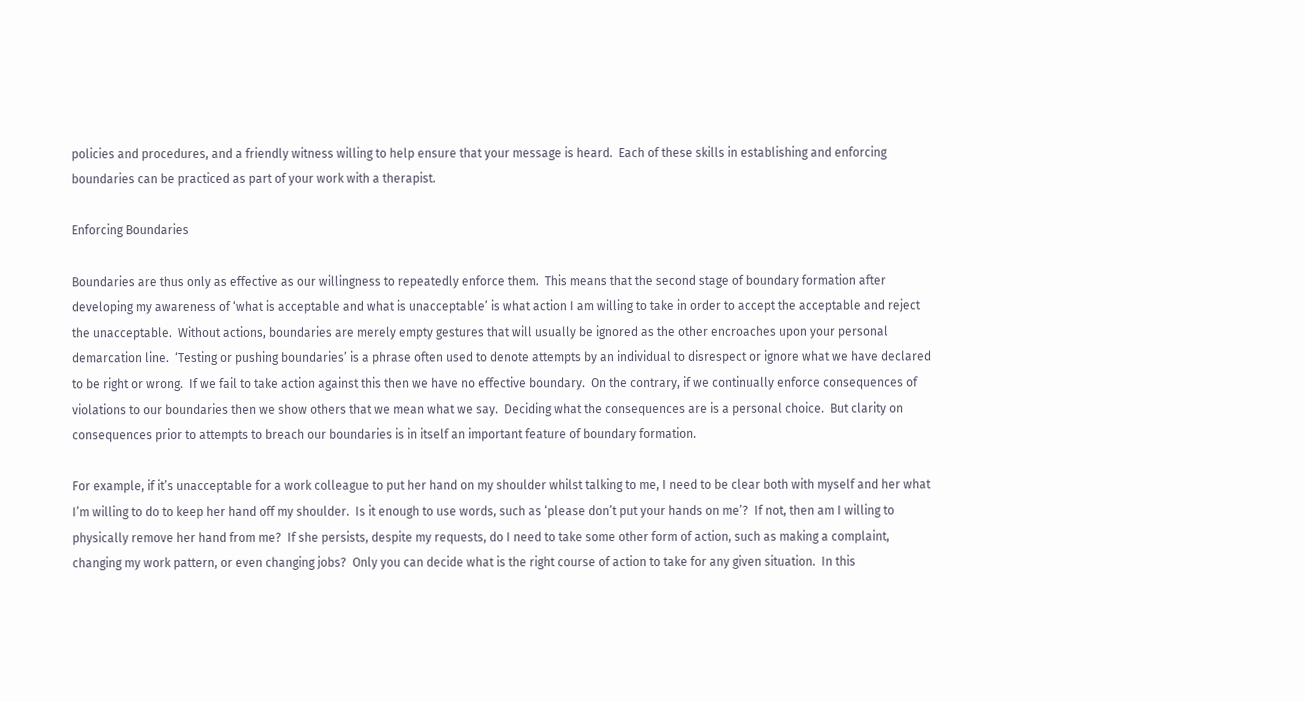policies and procedures, and a friendly witness willing to help ensure that your message is heard.  Each of these skills in establishing and enforcing boundaries can be practiced as part of your work with a therapist.

Enforcing Boundaries

Boundaries are thus only as effective as our willingness to repeatedly enforce them.  This means that the second stage of boundary formation after developing my awareness of ‘what is acceptable and what is unacceptable’ is what action I am willing to take in order to accept the acceptable and reject the unacceptable.  Without actions, boundaries are merely empty gestures that will usually be ignored as the other encroaches upon your personal demarcation line.  ‘Testing or pushing boundaries’ is a phrase often used to denote attempts by an individual to disrespect or ignore what we have declared to be right or wrong.  If we fail to take action against this then we have no effective boundary.  On the contrary, if we continually enforce consequences of violations to our boundaries then we show others that we mean what we say.  Deciding what the consequences are is a personal choice.  But clarity on consequences prior to attempts to breach our boundaries is in itself an important feature of boundary formation.

For example, if it’s unacceptable for a work colleague to put her hand on my shoulder whilst talking to me, I need to be clear both with myself and her what I’m willing to do to keep her hand off my shoulder.  Is it enough to use words, such as ‘please don’t put your hands on me’?  If not, then am I willing to physically remove her hand from me?  If she persists, despite my requests, do I need to take some other form of action, such as making a complaint, changing my work pattern, or even changing jobs?  Only you can decide what is the right course of action to take for any given situation.  In this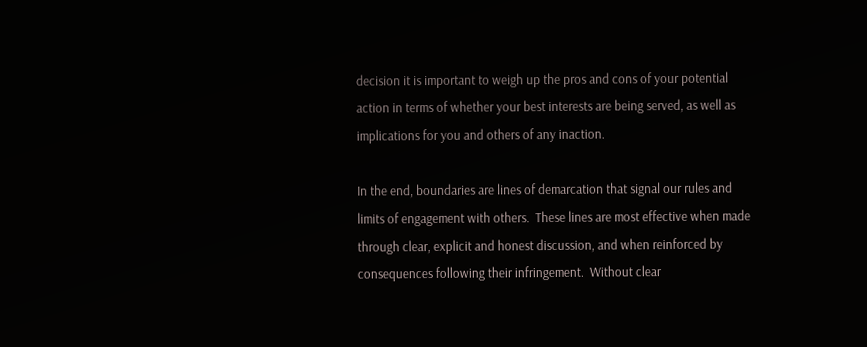decision it is important to weigh up the pros and cons of your potential action in terms of whether your best interests are being served, as well as implications for you and others of any inaction.

In the end, boundaries are lines of demarcation that signal our rules and limits of engagement with others.  These lines are most effective when made through clear, explicit and honest discussion, and when reinforced by consequences following their infringement.  Without clear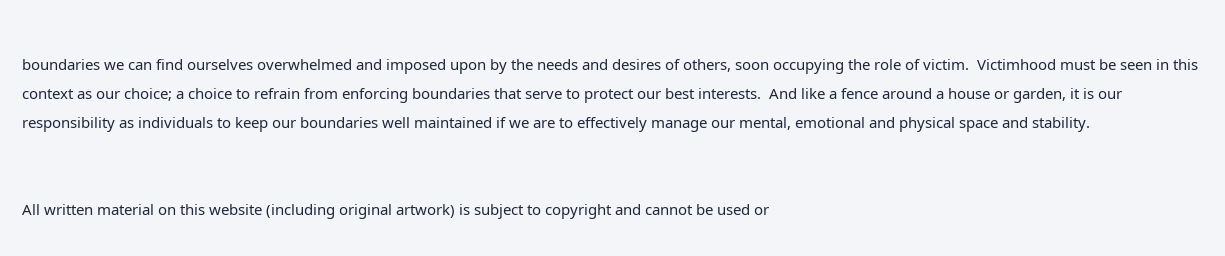boundaries we can find ourselves overwhelmed and imposed upon by the needs and desires of others, soon occupying the role of victim.  Victimhood must be seen in this context as our choice; a choice to refrain from enforcing boundaries that serve to protect our best interests.  And like a fence around a house or garden, it is our responsibility as individuals to keep our boundaries well maintained if we are to effectively manage our mental, emotional and physical space and stability.


All written material on this website (including original artwork) is subject to copyright and cannot be used or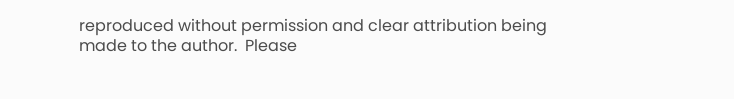reproduced without permission and clear attribution being made to the author.  Please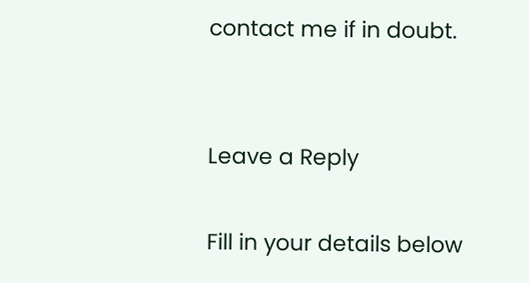contact me if in doubt.


Leave a Reply

Fill in your details below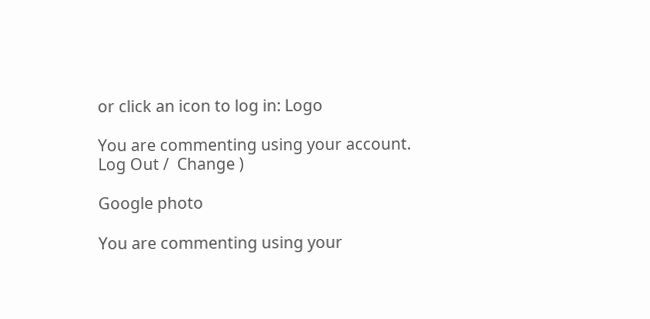or click an icon to log in: Logo

You are commenting using your account. Log Out /  Change )

Google photo

You are commenting using your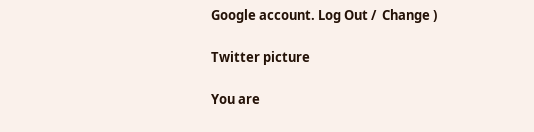Google account. Log Out /  Change )

Twitter picture

You are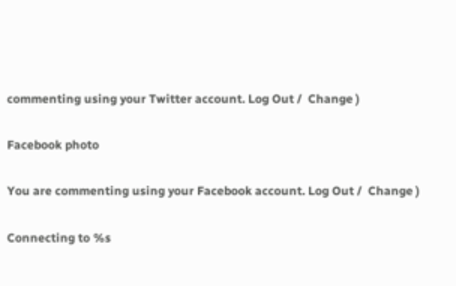commenting using your Twitter account. Log Out /  Change )

Facebook photo

You are commenting using your Facebook account. Log Out /  Change )

Connecting to %s